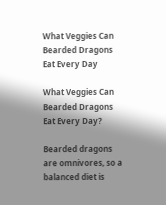What Veggies Can Bearded Dragons Eat Every Day

What Veggies Can Bearded Dragons Eat Every Day?

Bearded dragons are omnivores, so a balanced diet is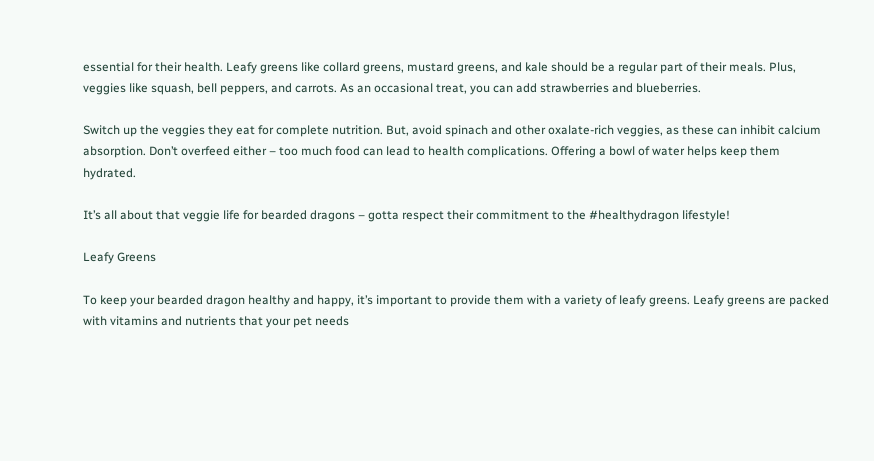essential for their health. Leafy greens like collard greens, mustard greens, and kale should be a regular part of their meals. Plus, veggies like squash, bell peppers, and carrots. As an occasional treat, you can add strawberries and blueberries.

Switch up the veggies they eat for complete nutrition. But, avoid spinach and other oxalate-rich veggies, as these can inhibit calcium absorption. Don’t overfeed either – too much food can lead to health complications. Offering a bowl of water helps keep them hydrated.

It’s all about that veggie life for bearded dragons – gotta respect their commitment to the #healthydragon lifestyle!

Leafy Greens

To keep your bearded dragon healthy and happy, it’s important to provide them with a variety of leafy greens. Leafy greens are packed with vitamins and nutrients that your pet needs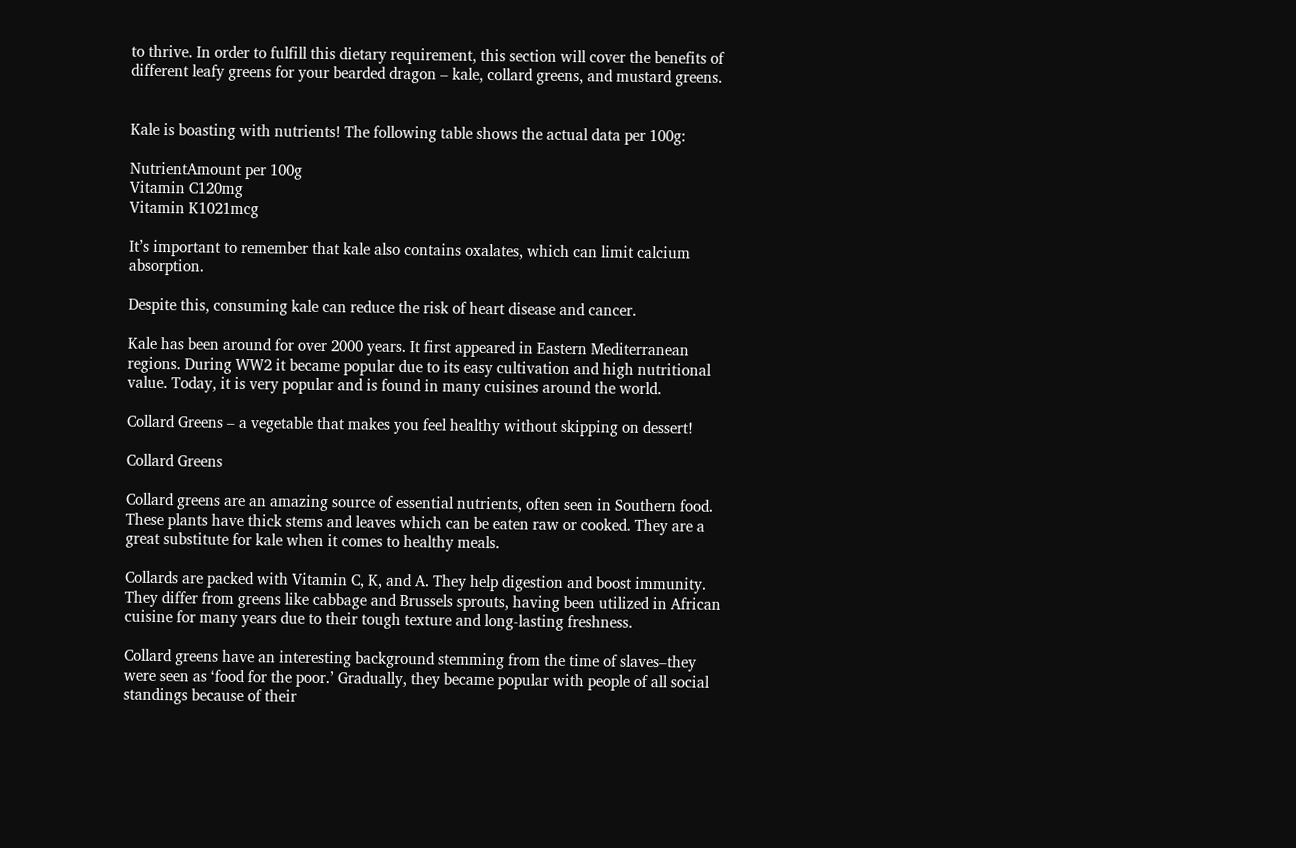to thrive. In order to fulfill this dietary requirement, this section will cover the benefits of different leafy greens for your bearded dragon – kale, collard greens, and mustard greens.


Kale is boasting with nutrients! The following table shows the actual data per 100g:

NutrientAmount per 100g
Vitamin C120mg
Vitamin K1021mcg

It’s important to remember that kale also contains oxalates, which can limit calcium absorption.

Despite this, consuming kale can reduce the risk of heart disease and cancer.

Kale has been around for over 2000 years. It first appeared in Eastern Mediterranean regions. During WW2 it became popular due to its easy cultivation and high nutritional value. Today, it is very popular and is found in many cuisines around the world.

Collard Greens – a vegetable that makes you feel healthy without skipping on dessert!

Collard Greens

Collard greens are an amazing source of essential nutrients, often seen in Southern food. These plants have thick stems and leaves which can be eaten raw or cooked. They are a great substitute for kale when it comes to healthy meals.

Collards are packed with Vitamin C, K, and A. They help digestion and boost immunity. They differ from greens like cabbage and Brussels sprouts, having been utilized in African cuisine for many years due to their tough texture and long-lasting freshness.

Collard greens have an interesting background stemming from the time of slaves–they were seen as ‘food for the poor.’ Gradually, they became popular with people of all social standings because of their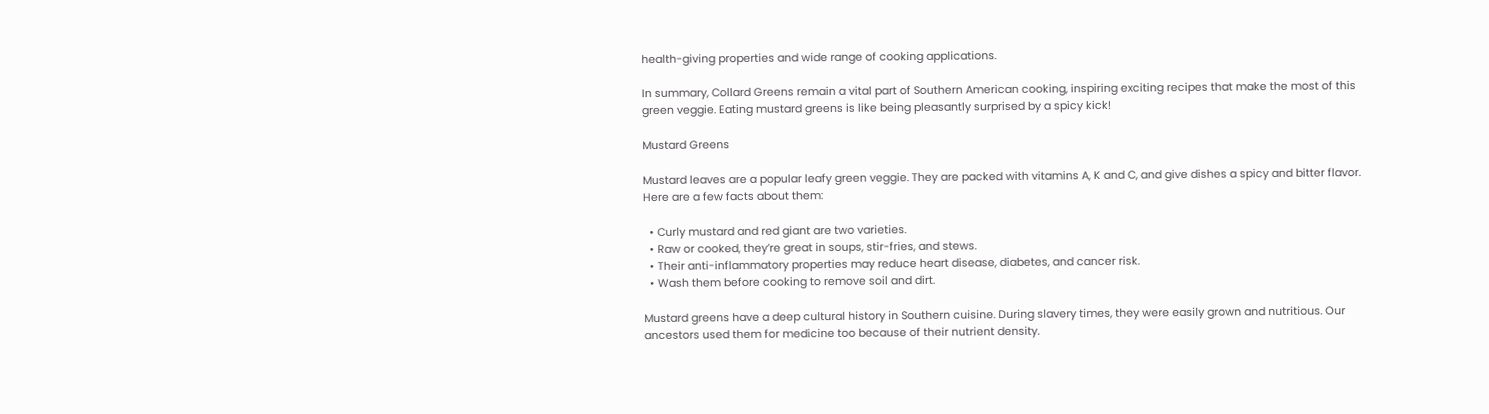health-giving properties and wide range of cooking applications.

In summary, Collard Greens remain a vital part of Southern American cooking, inspiring exciting recipes that make the most of this green veggie. Eating mustard greens is like being pleasantly surprised by a spicy kick!

Mustard Greens

Mustard leaves are a popular leafy green veggie. They are packed with vitamins A, K and C, and give dishes a spicy and bitter flavor. Here are a few facts about them:

  • Curly mustard and red giant are two varieties.
  • Raw or cooked, they’re great in soups, stir-fries, and stews.
  • Their anti-inflammatory properties may reduce heart disease, diabetes, and cancer risk.
  • Wash them before cooking to remove soil and dirt.

Mustard greens have a deep cultural history in Southern cuisine. During slavery times, they were easily grown and nutritious. Our ancestors used them for medicine too because of their nutrient density.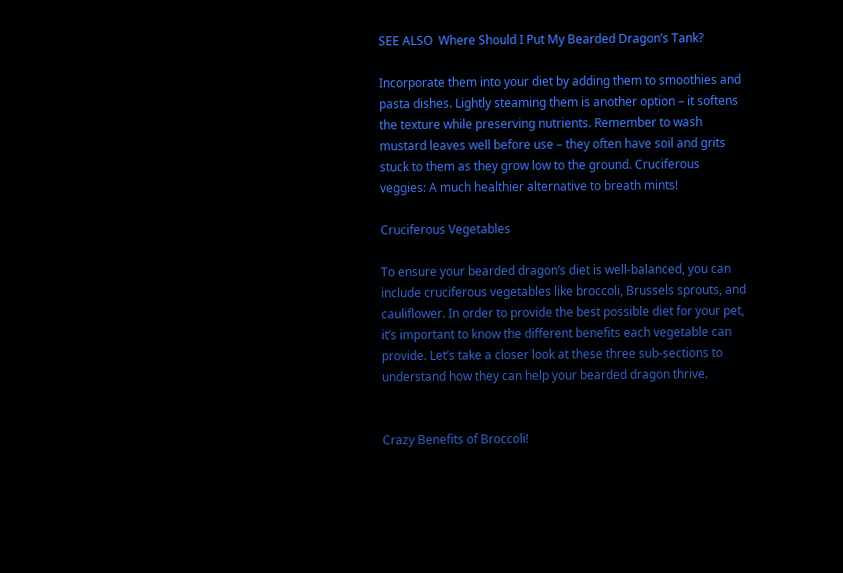SEE ALSO  Where Should I Put My Bearded Dragon’s Tank?

Incorporate them into your diet by adding them to smoothies and pasta dishes. Lightly steaming them is another option – it softens the texture while preserving nutrients. Remember to wash mustard leaves well before use – they often have soil and grits stuck to them as they grow low to the ground. Cruciferous veggies: A much healthier alternative to breath mints!

Cruciferous Vegetables

To ensure your bearded dragon’s diet is well-balanced, you can include cruciferous vegetables like broccoli, Brussels sprouts, and cauliflower. In order to provide the best possible diet for your pet, it’s important to know the different benefits each vegetable can provide. Let’s take a closer look at these three sub-sections to understand how they can help your bearded dragon thrive.


Crazy Benefits of Broccoli!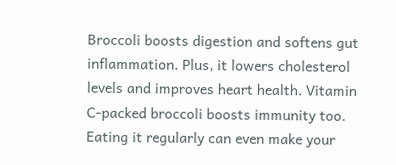Broccoli boosts digestion and softens gut inflammation. Plus, it lowers cholesterol levels and improves heart health. Vitamin C-packed broccoli boosts immunity too. Eating it regularly can even make your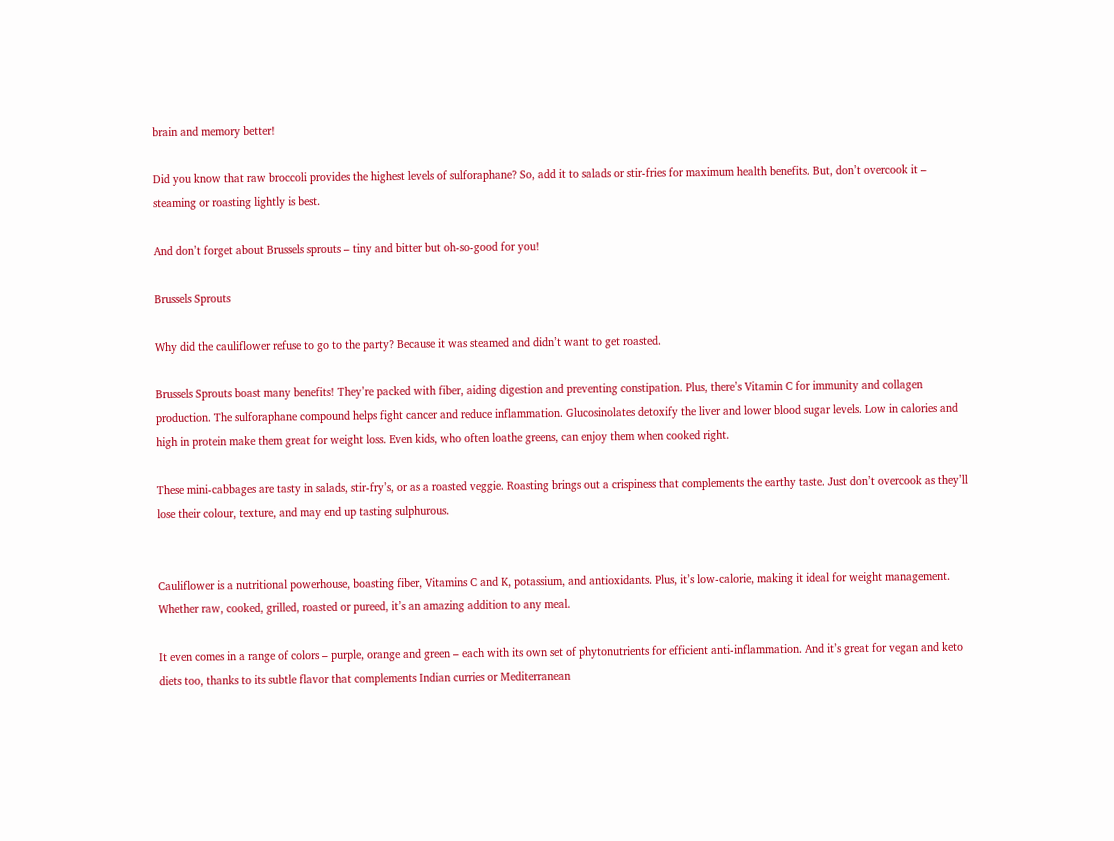brain and memory better!

Did you know that raw broccoli provides the highest levels of sulforaphane? So, add it to salads or stir-fries for maximum health benefits. But, don’t overcook it – steaming or roasting lightly is best.

And don’t forget about Brussels sprouts – tiny and bitter but oh-so-good for you!

Brussels Sprouts

Why did the cauliflower refuse to go to the party? Because it was steamed and didn’t want to get roasted.

Brussels Sprouts boast many benefits! They’re packed with fiber, aiding digestion and preventing constipation. Plus, there’s Vitamin C for immunity and collagen production. The sulforaphane compound helps fight cancer and reduce inflammation. Glucosinolates detoxify the liver and lower blood sugar levels. Low in calories and high in protein make them great for weight loss. Even kids, who often loathe greens, can enjoy them when cooked right.

These mini-cabbages are tasty in salads, stir-fry’s, or as a roasted veggie. Roasting brings out a crispiness that complements the earthy taste. Just don’t overcook as they’ll lose their colour, texture, and may end up tasting sulphurous.


Cauliflower is a nutritional powerhouse, boasting fiber, Vitamins C and K, potassium, and antioxidants. Plus, it’s low-calorie, making it ideal for weight management. Whether raw, cooked, grilled, roasted or pureed, it’s an amazing addition to any meal.

It even comes in a range of colors – purple, orange and green – each with its own set of phytonutrients for efficient anti-inflammation. And it’s great for vegan and keto diets too, thanks to its subtle flavor that complements Indian curries or Mediterranean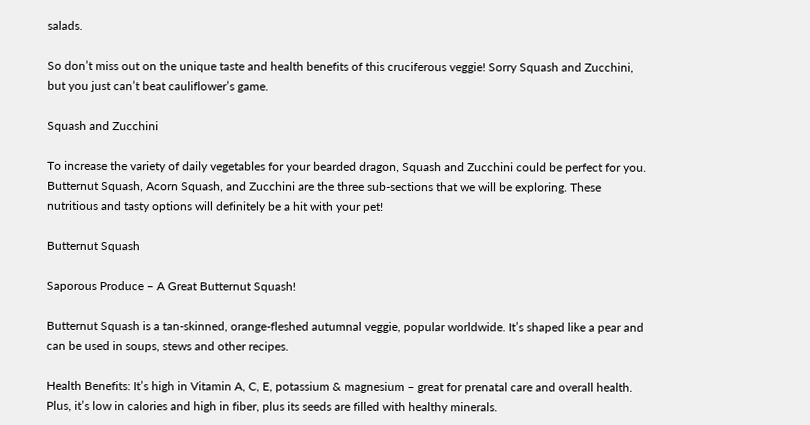salads.

So don’t miss out on the unique taste and health benefits of this cruciferous veggie! Sorry Squash and Zucchini, but you just can’t beat cauliflower’s game.

Squash and Zucchini

To increase the variety of daily vegetables for your bearded dragon, Squash and Zucchini could be perfect for you. Butternut Squash, Acorn Squash, and Zucchini are the three sub-sections that we will be exploring. These nutritious and tasty options will definitely be a hit with your pet!

Butternut Squash

Saporous Produce – A Great Butternut Squash!

Butternut Squash is a tan-skinned, orange-fleshed autumnal veggie, popular worldwide. It’s shaped like a pear and can be used in soups, stews and other recipes.

Health Benefits: It’s high in Vitamin A, C, E, potassium & magnesium – great for prenatal care and overall health. Plus, it’s low in calories and high in fiber, plus its seeds are filled with healthy minerals.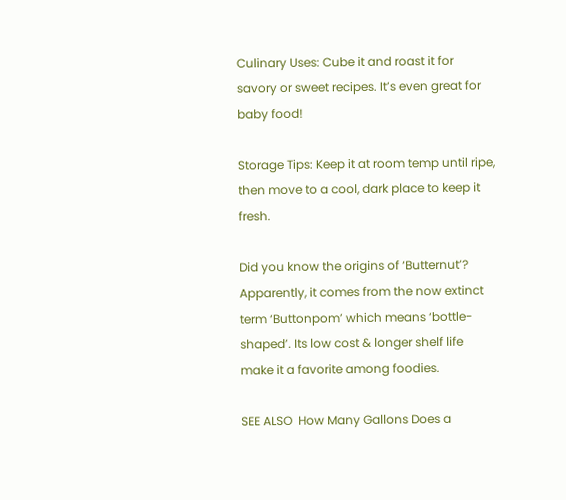Culinary Uses: Cube it and roast it for savory or sweet recipes. It’s even great for baby food!

Storage Tips: Keep it at room temp until ripe, then move to a cool, dark place to keep it fresh.

Did you know the origins of ‘Butternut’? Apparently, it comes from the now extinct term ‘Buttonpom’ which means ‘bottle-shaped’. Its low cost & longer shelf life make it a favorite among foodies.

SEE ALSO  How Many Gallons Does a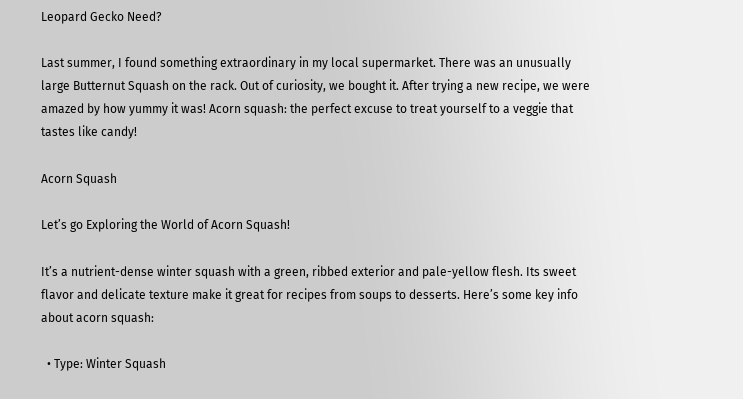Leopard Gecko Need?

Last summer, I found something extraordinary in my local supermarket. There was an unusually large Butternut Squash on the rack. Out of curiosity, we bought it. After trying a new recipe, we were amazed by how yummy it was! Acorn squash: the perfect excuse to treat yourself to a veggie that tastes like candy!

Acorn Squash

Let’s go Exploring the World of Acorn Squash!

It’s a nutrient-dense winter squash with a green, ribbed exterior and pale-yellow flesh. Its sweet flavor and delicate texture make it great for recipes from soups to desserts. Here’s some key info about acorn squash:

  • Type: Winter Squash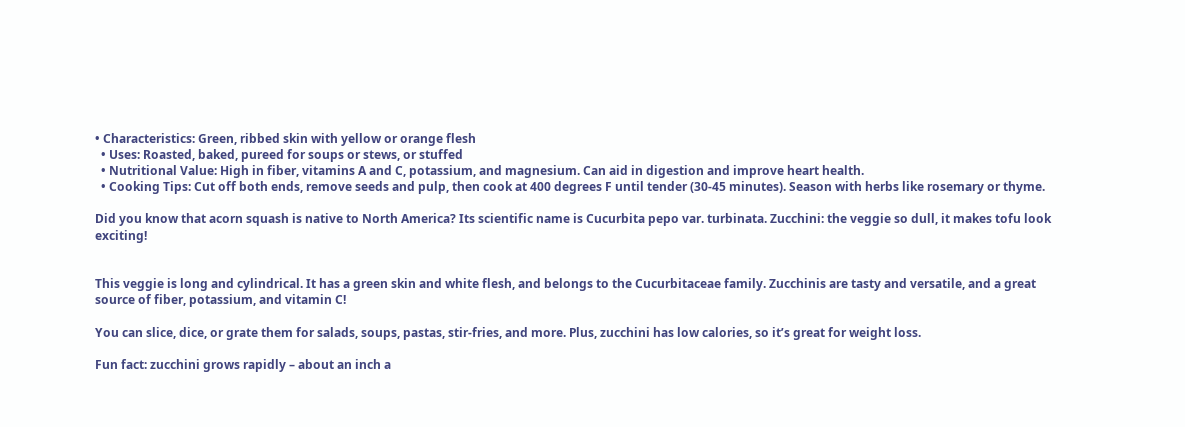• Characteristics: Green, ribbed skin with yellow or orange flesh
  • Uses: Roasted, baked, pureed for soups or stews, or stuffed
  • Nutritional Value: High in fiber, vitamins A and C, potassium, and magnesium. Can aid in digestion and improve heart health.
  • Cooking Tips: Cut off both ends, remove seeds and pulp, then cook at 400 degrees F until tender (30-45 minutes). Season with herbs like rosemary or thyme.

Did you know that acorn squash is native to North America? Its scientific name is Cucurbita pepo var. turbinata. Zucchini: the veggie so dull, it makes tofu look exciting!


This veggie is long and cylindrical. It has a green skin and white flesh, and belongs to the Cucurbitaceae family. Zucchinis are tasty and versatile, and a great source of fiber, potassium, and vitamin C!

You can slice, dice, or grate them for salads, soups, pastas, stir-fries, and more. Plus, zucchini has low calories, so it’s great for weight loss.

Fun fact: zucchini grows rapidly – about an inch a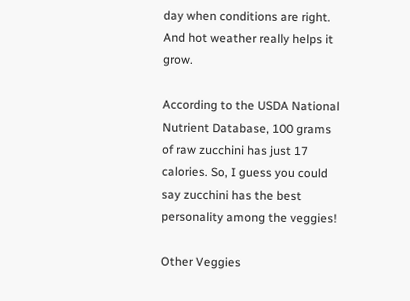day when conditions are right. And hot weather really helps it grow.

According to the USDA National Nutrient Database, 100 grams of raw zucchini has just 17 calories. So, I guess you could say zucchini has the best personality among the veggies!

Other Veggies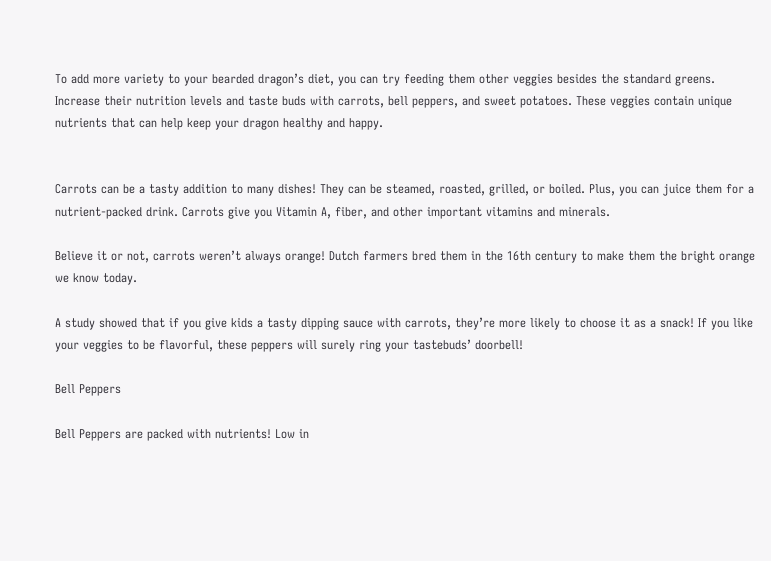To add more variety to your bearded dragon’s diet, you can try feeding them other veggies besides the standard greens. Increase their nutrition levels and taste buds with carrots, bell peppers, and sweet potatoes. These veggies contain unique nutrients that can help keep your dragon healthy and happy.


Carrots can be a tasty addition to many dishes! They can be steamed, roasted, grilled, or boiled. Plus, you can juice them for a nutrient-packed drink. Carrots give you Vitamin A, fiber, and other important vitamins and minerals.

Believe it or not, carrots weren’t always orange! Dutch farmers bred them in the 16th century to make them the bright orange we know today.

A study showed that if you give kids a tasty dipping sauce with carrots, they’re more likely to choose it as a snack! If you like your veggies to be flavorful, these peppers will surely ring your tastebuds’ doorbell!

Bell Peppers

Bell Peppers are packed with nutrients! Low in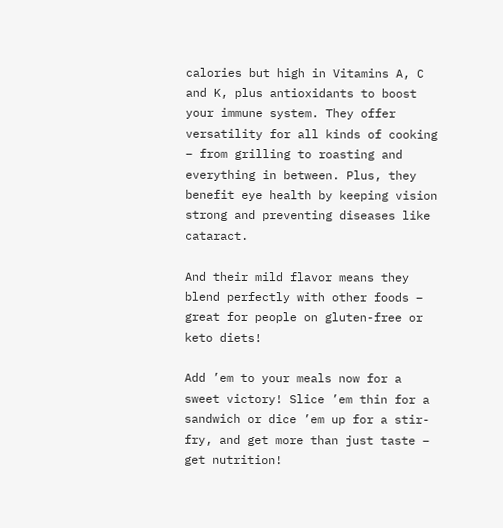calories but high in Vitamins A, C and K, plus antioxidants to boost your immune system. They offer versatility for all kinds of cooking – from grilling to roasting and everything in between. Plus, they benefit eye health by keeping vision strong and preventing diseases like cataract.

And their mild flavor means they blend perfectly with other foods – great for people on gluten-free or keto diets!

Add ’em to your meals now for a sweet victory! Slice ’em thin for a sandwich or dice ’em up for a stir-fry, and get more than just taste – get nutrition!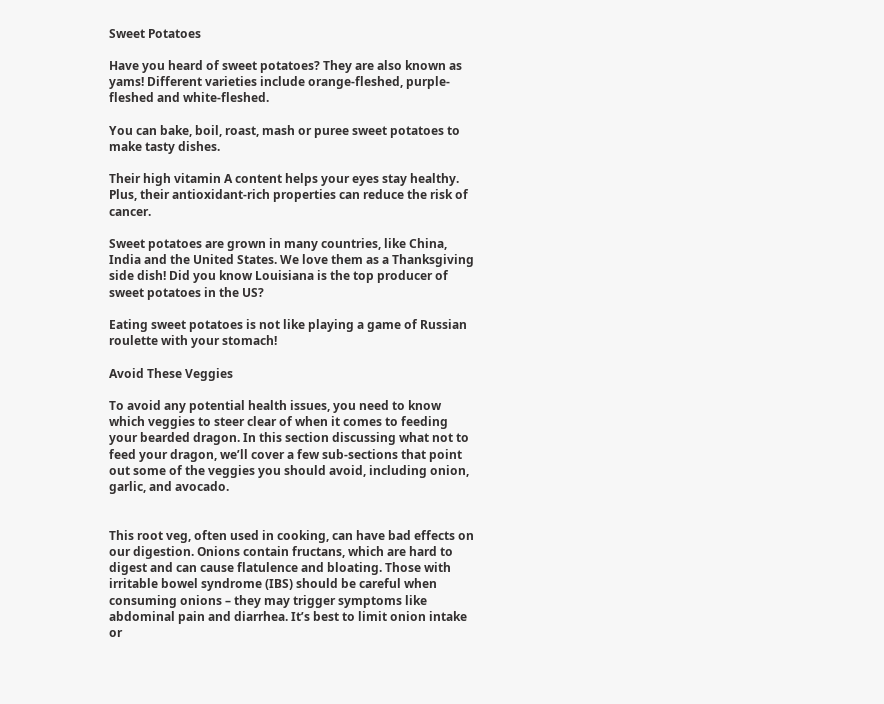Sweet Potatoes

Have you heard of sweet potatoes? They are also known as yams! Different varieties include orange-fleshed, purple-fleshed and white-fleshed.

You can bake, boil, roast, mash or puree sweet potatoes to make tasty dishes.

Their high vitamin A content helps your eyes stay healthy. Plus, their antioxidant-rich properties can reduce the risk of cancer.

Sweet potatoes are grown in many countries, like China, India and the United States. We love them as a Thanksgiving side dish! Did you know Louisiana is the top producer of sweet potatoes in the US?

Eating sweet potatoes is not like playing a game of Russian roulette with your stomach!

Avoid These Veggies

To avoid any potential health issues, you need to know which veggies to steer clear of when it comes to feeding your bearded dragon. In this section discussing what not to feed your dragon, we’ll cover a few sub-sections that point out some of the veggies you should avoid, including onion, garlic, and avocado.


This root veg, often used in cooking, can have bad effects on our digestion. Onions contain fructans, which are hard to digest and can cause flatulence and bloating. Those with irritable bowel syndrome (IBS) should be careful when consuming onions – they may trigger symptoms like abdominal pain and diarrhea. It’s best to limit onion intake or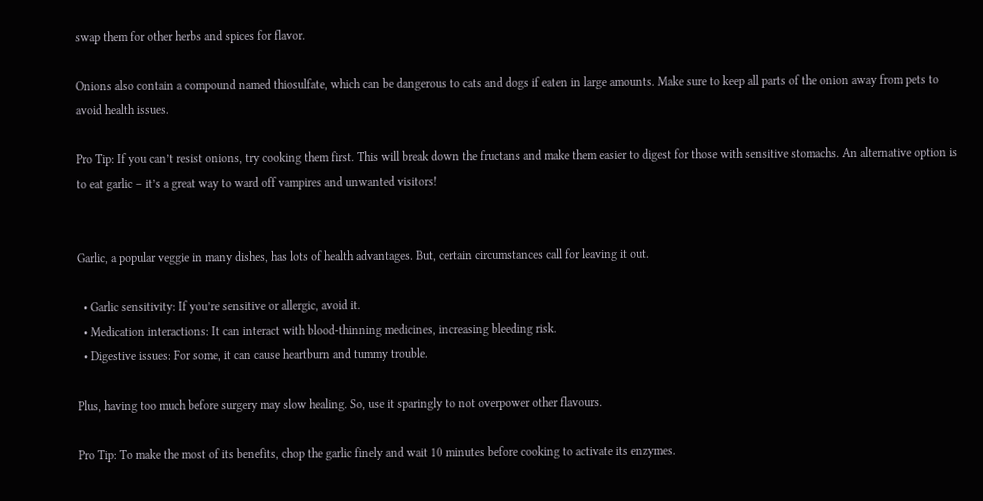swap them for other herbs and spices for flavor.

Onions also contain a compound named thiosulfate, which can be dangerous to cats and dogs if eaten in large amounts. Make sure to keep all parts of the onion away from pets to avoid health issues.

Pro Tip: If you can’t resist onions, try cooking them first. This will break down the fructans and make them easier to digest for those with sensitive stomachs. An alternative option is to eat garlic – it’s a great way to ward off vampires and unwanted visitors!


Garlic, a popular veggie in many dishes, has lots of health advantages. But, certain circumstances call for leaving it out.

  • Garlic sensitivity: If you’re sensitive or allergic, avoid it.
  • Medication interactions: It can interact with blood-thinning medicines, increasing bleeding risk.
  • Digestive issues: For some, it can cause heartburn and tummy trouble.

Plus, having too much before surgery may slow healing. So, use it sparingly to not overpower other flavours.

Pro Tip: To make the most of its benefits, chop the garlic finely and wait 10 minutes before cooking to activate its enzymes.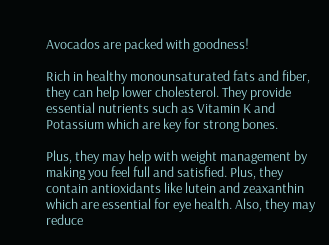Avocados are packed with goodness!

Rich in healthy monounsaturated fats and fiber, they can help lower cholesterol. They provide essential nutrients such as Vitamin K and Potassium which are key for strong bones.

Plus, they may help with weight management by making you feel full and satisfied. Plus, they contain antioxidants like lutein and zeaxanthin which are essential for eye health. Also, they may reduce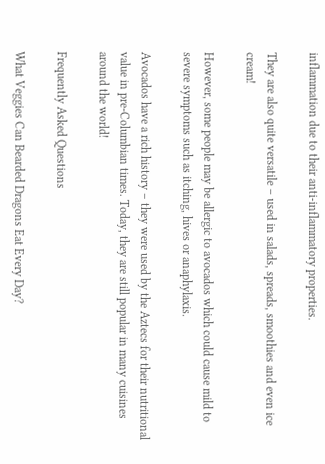inflammation due to their anti-inflammatory properties.

They are also quite versatile – used in salads, spreads, smoothies and even ice cream!

However, some people may be allergic to avocados which could cause mild to severe symptoms such as itching, hives or anaphylaxis.

Avocados have a rich history – they were used by the Aztecs for their nutritional value in pre-Columbian times. Today, they are still popular in many cuisines around the world!

Frequently Asked Questions

What Veggies Can Bearded Dragons Eat Every Day?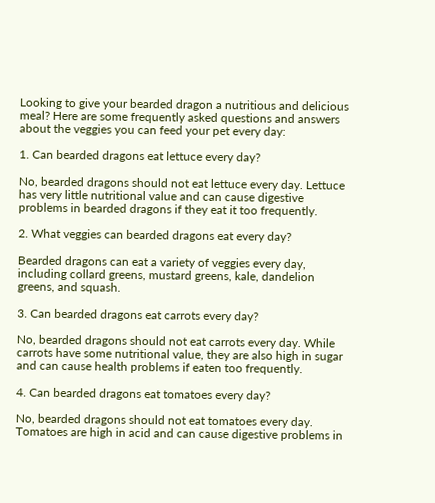Looking to give your bearded dragon a nutritious and delicious meal? Here are some frequently asked questions and answers about the veggies you can feed your pet every day:

1. Can bearded dragons eat lettuce every day?

No, bearded dragons should not eat lettuce every day. Lettuce has very little nutritional value and can cause digestive problems in bearded dragons if they eat it too frequently.

2. What veggies can bearded dragons eat every day?

Bearded dragons can eat a variety of veggies every day, including collard greens, mustard greens, kale, dandelion greens, and squash.

3. Can bearded dragons eat carrots every day?

No, bearded dragons should not eat carrots every day. While carrots have some nutritional value, they are also high in sugar and can cause health problems if eaten too frequently.

4. Can bearded dragons eat tomatoes every day?

No, bearded dragons should not eat tomatoes every day. Tomatoes are high in acid and can cause digestive problems in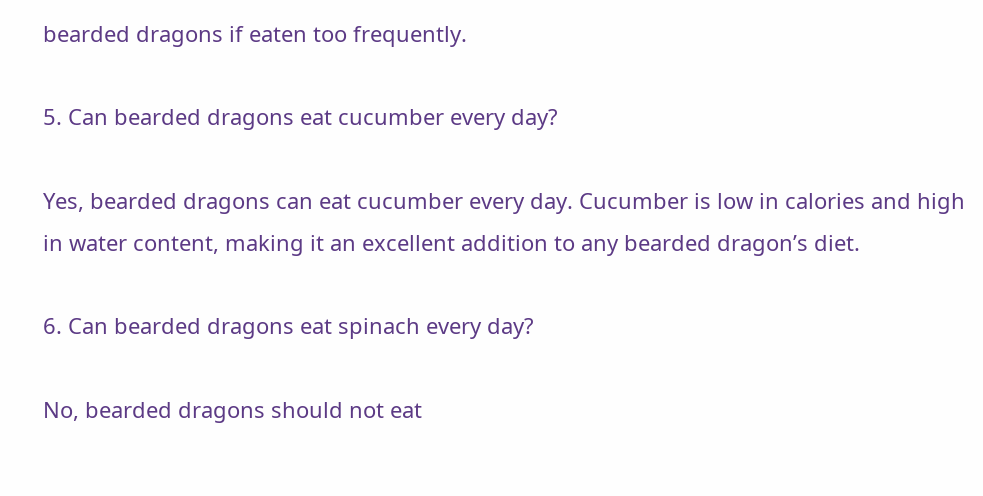bearded dragons if eaten too frequently.

5. Can bearded dragons eat cucumber every day?

Yes, bearded dragons can eat cucumber every day. Cucumber is low in calories and high in water content, making it an excellent addition to any bearded dragon’s diet.

6. Can bearded dragons eat spinach every day?

No, bearded dragons should not eat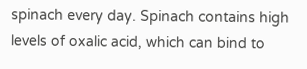spinach every day. Spinach contains high levels of oxalic acid, which can bind to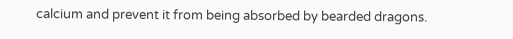calcium and prevent it from being absorbed by bearded dragons.